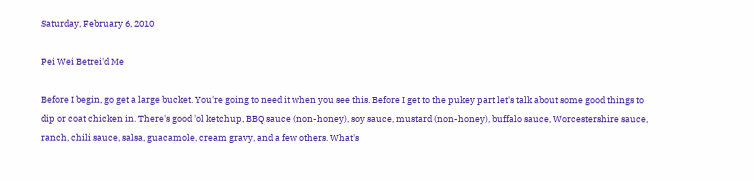Saturday, February 6, 2010

Pei Wei Betrei'd Me

Before I begin, go get a large bucket. You're going to need it when you see this. Before I get to the pukey part let's talk about some good things to dip or coat chicken in. There's good 'ol ketchup, BBQ sauce (non-honey), soy sauce, mustard (non-honey), buffalo sauce, Worcestershire sauce, ranch, chili sauce, salsa, guacamole, cream gravy, and a few others. What's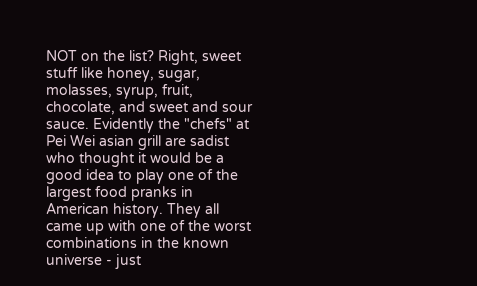NOT on the list? Right, sweet stuff like honey, sugar, molasses, syrup, fruit, chocolate, and sweet and sour sauce. Evidently the "chefs" at Pei Wei asian grill are sadist who thought it would be a good idea to play one of the largest food pranks in American history. They all came up with one of the worst combinations in the known universe - just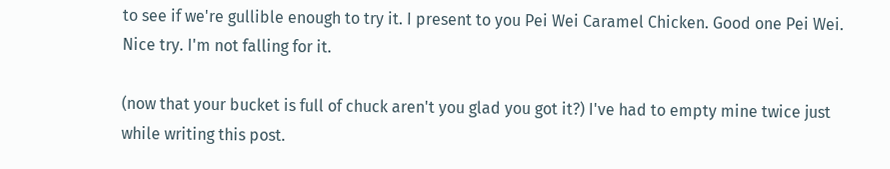to see if we're gullible enough to try it. I present to you Pei Wei Caramel Chicken. Good one Pei Wei. Nice try. I'm not falling for it.

(now that your bucket is full of chuck aren't you glad you got it?) I've had to empty mine twice just while writing this post.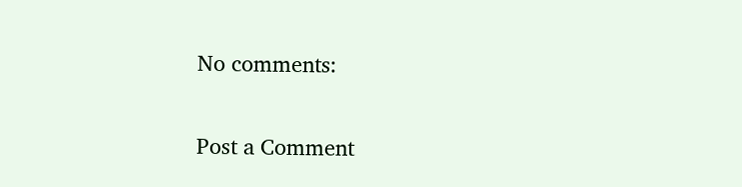No comments:

Post a Comment